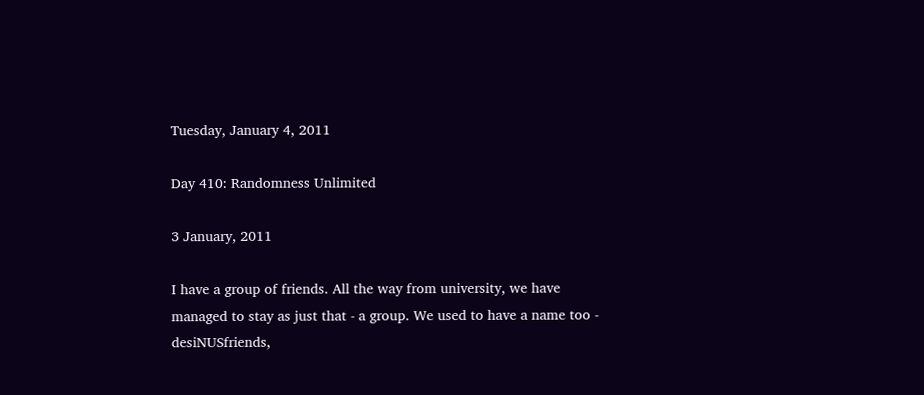Tuesday, January 4, 2011

Day 410: Randomness Unlimited

3 January, 2011

I have a group of friends. All the way from university, we have managed to stay as just that - a group. We used to have a name too - desiNUSfriends,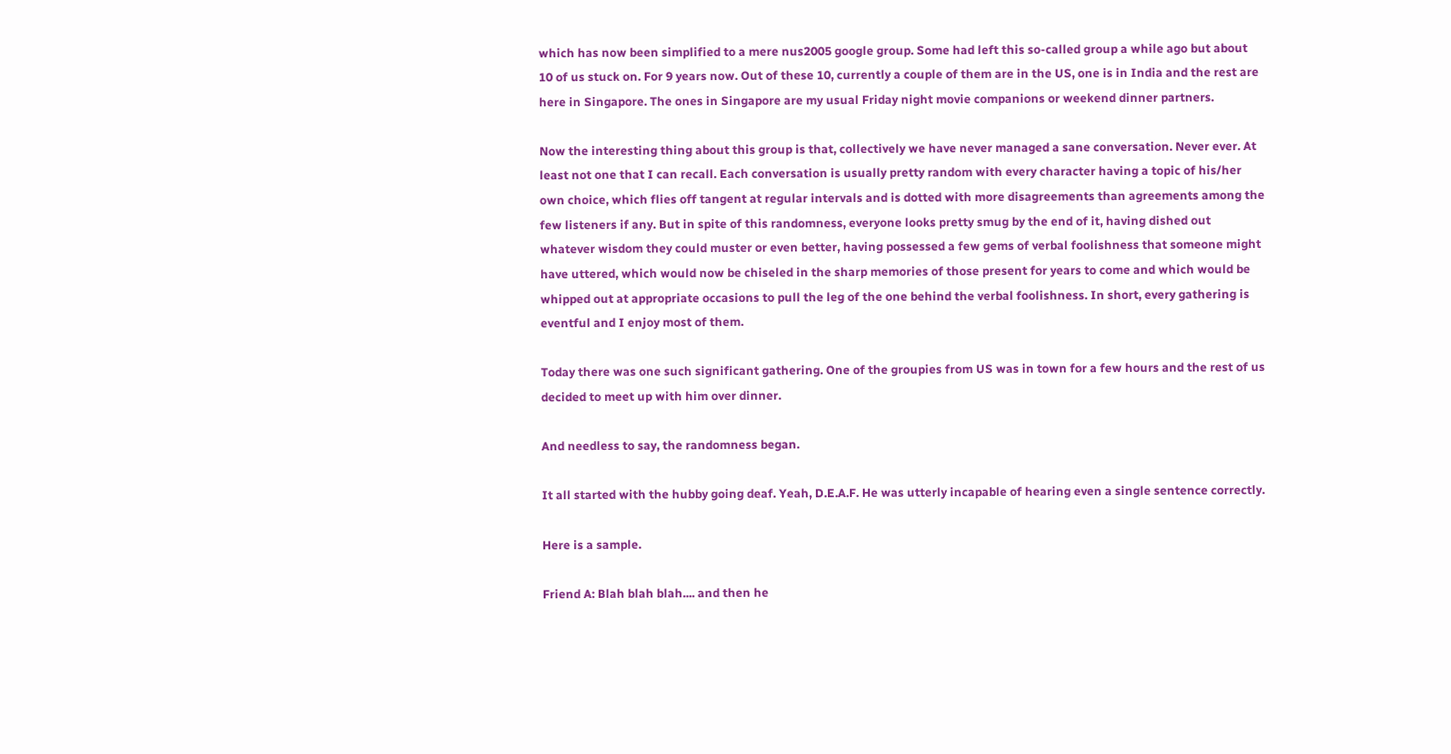which has now been simplified to a mere nus2005 google group. Some had left this so-called group a while ago but about 10 of us stuck on. For 9 years now. Out of these 10, currently a couple of them are in the US, one is in India and the rest are here in Singapore. The ones in Singapore are my usual Friday night movie companions or weekend dinner partners.

Now the interesting thing about this group is that, collectively we have never managed a sane conversation. Never ever. At least not one that I can recall. Each conversation is usually pretty random with every character having a topic of his/her own choice, which flies off tangent at regular intervals and is dotted with more disagreements than agreements among the few listeners if any. But in spite of this randomness, everyone looks pretty smug by the end of it, having dished out whatever wisdom they could muster or even better, having possessed a few gems of verbal foolishness that someone might have uttered, which would now be chiseled in the sharp memories of those present for years to come and which would be whipped out at appropriate occasions to pull the leg of the one behind the verbal foolishness. In short, every gathering is eventful and I enjoy most of them.

Today there was one such significant gathering. One of the groupies from US was in town for a few hours and the rest of us decided to meet up with him over dinner.

And needless to say, the randomness began.

It all started with the hubby going deaf. Yeah, D.E.A.F. He was utterly incapable of hearing even a single sentence correctly.

Here is a sample.

Friend A: Blah blah blah.... and then he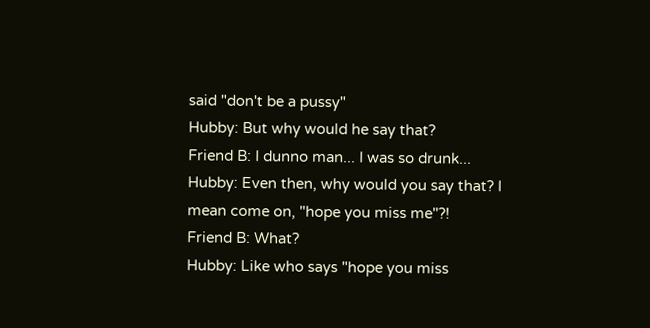said "don't be a pussy"
Hubby: But why would he say that?
Friend B: I dunno man... I was so drunk...
Hubby: Even then, why would you say that? I mean come on, "hope you miss me"?!
Friend B: What?
Hubby: Like who says "hope you miss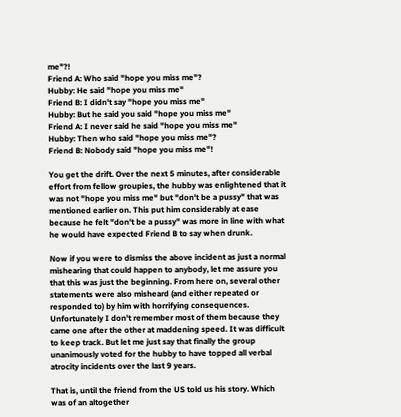me"?!
Friend A: Who said "hope you miss me"?
Hubby: He said "hope you miss me"
Friend B: I didn't say "hope you miss me"
Hubby: But he said you said "hope you miss me"
Friend A: I never said he said "hope you miss me"
Hubby: Then who said "hope you miss me"?
Friend B: Nobody said "hope you miss me"!

You get the drift. Over the next 5 minutes, after considerable effort from fellow groupies, the hubby was enlightened that it was not "hope you miss me" but "don't be a pussy" that was mentioned earlier on. This put him considerably at ease because he felt "don't be a pussy" was more in line with what he would have expected Friend B to say when drunk.

Now if you were to dismiss the above incident as just a normal mishearing that could happen to anybody, let me assure you that this was just the beginning. From here on, several other statements were also misheard (and either repeated or responded to) by him with horrifying consequences. Unfortunately I don't remember most of them because they came one after the other at maddening speed. It was difficult to keep track. But let me just say that finally the group unanimously voted for the hubby to have topped all verbal atrocity incidents over the last 9 years.

That is, until the friend from the US told us his story. Which was of an altogether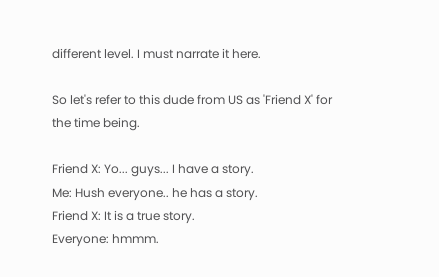different level. I must narrate it here.

So let's refer to this dude from US as 'Friend X' for the time being.

Friend X: Yo... guys... I have a story.
Me: Hush everyone.. he has a story.
Friend X: It is a true story.
Everyone: hmmm.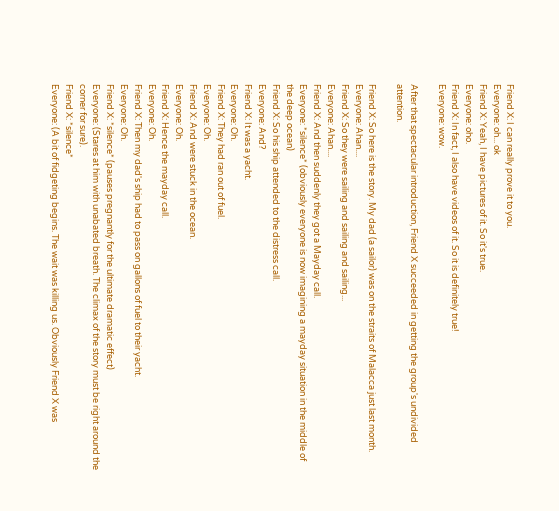Friend X: I can really prove it to you.
Everyone: oh... ok
Friend X: Yeah, I have pictures of it. So it's true.
Everyone: oho.
Friend X: In fact, I also have videos of it. So it is definitely true!
Everyone: wow.

After that spectacular introduction, Friend X succeeded in getting the group's undivided attention.

Friend X: So here is the story. My dad (a sailor) was on the straits of Malacca just last month.
Everyone: Ahan....
Friend X: So they were sailing and sailing and sailing...
Everyone: Ahan....
Friend X: And then suddenly they got a Mayday call.
Everyone: *silence* (obviously everyone is now imagining a mayday situation in the middle of the deep ocean)
Friend X: So his ship attended to the distress call.
Everyone: And?
Friend X: It was a yacht.
Everyone: Oh.
Friend X: They had ran out of fuel.
Everyone: Oh.
Friend X: And were stuck in the ocean.
Everyone: Oh.
Friend X: Hence the mayday call.
Everyone: Oh.
Friend X: Then my dad's ship had to pass on gallons of fuel to their yacht.
Everyone: Oh.
Friend X: *silence* (pauses pregnantly for the ultimate dramatic effect)
Everyone: (Stares at him with unabated breath. The climax of the story must be right around the corner for sure).
Friend X: *silence*
Everyone: (A bit of fidgeting begins. The wait was killing us. Obviously Friend X was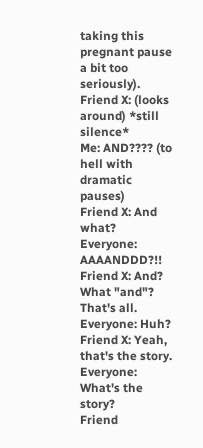taking this pregnant pause a bit too seriously).
Friend X: (looks around) *still silence*
Me: AND???? (to hell with dramatic pauses)
Friend X: And what?
Everyone: AAAANDDD?!!
Friend X: And? What "and"? That's all.
Everyone: Huh?
Friend X: Yeah, that's the story.
Everyone: What's the story?
Friend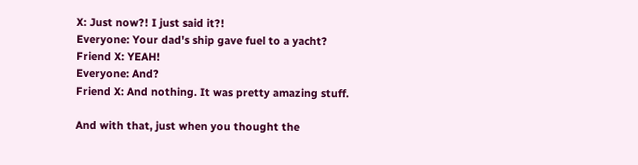X: Just now?! I just said it?!
Everyone: Your dad's ship gave fuel to a yacht?
Friend X: YEAH!
Everyone: And?
Friend X: And nothing. It was pretty amazing stuff.

And with that, just when you thought the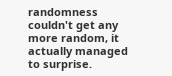randomness couldn't get any more random, it actually managed to surprise.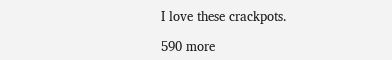I love these crackpots.

590 more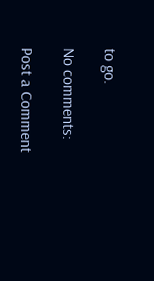to go.

No comments:

Post a Comment